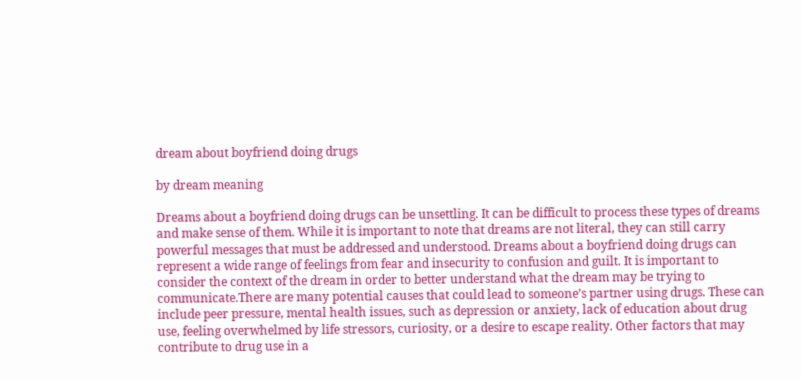dream about boyfriend doing drugs

by dream meaning

Dreams about a boyfriend doing drugs can be unsettling. It can be difficult to process these types of dreams and make sense of them. While it is important to note that dreams are not literal, they can still carry powerful messages that must be addressed and understood. Dreams about a boyfriend doing drugs can represent a wide range of feelings from fear and insecurity to confusion and guilt. It is important to consider the context of the dream in order to better understand what the dream may be trying to communicate.There are many potential causes that could lead to someone’s partner using drugs. These can include peer pressure, mental health issues, such as depression or anxiety, lack of education about drug use, feeling overwhelmed by life stressors, curiosity, or a desire to escape reality. Other factors that may contribute to drug use in a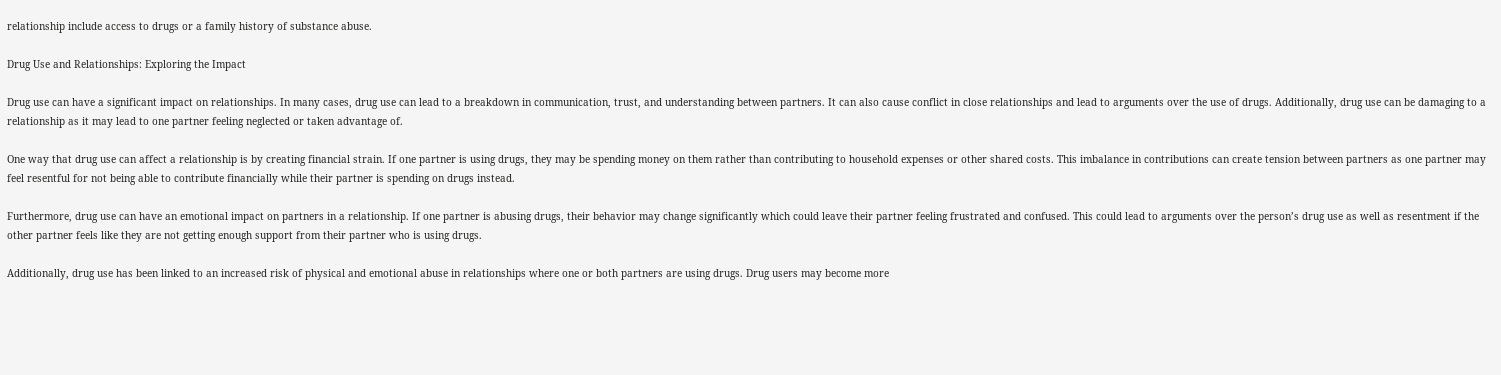relationship include access to drugs or a family history of substance abuse.

Drug Use and Relationships: Exploring the Impact

Drug use can have a significant impact on relationships. In many cases, drug use can lead to a breakdown in communication, trust, and understanding between partners. It can also cause conflict in close relationships and lead to arguments over the use of drugs. Additionally, drug use can be damaging to a relationship as it may lead to one partner feeling neglected or taken advantage of.

One way that drug use can affect a relationship is by creating financial strain. If one partner is using drugs, they may be spending money on them rather than contributing to household expenses or other shared costs. This imbalance in contributions can create tension between partners as one partner may feel resentful for not being able to contribute financially while their partner is spending on drugs instead.

Furthermore, drug use can have an emotional impact on partners in a relationship. If one partner is abusing drugs, their behavior may change significantly which could leave their partner feeling frustrated and confused. This could lead to arguments over the person’s drug use as well as resentment if the other partner feels like they are not getting enough support from their partner who is using drugs.

Additionally, drug use has been linked to an increased risk of physical and emotional abuse in relationships where one or both partners are using drugs. Drug users may become more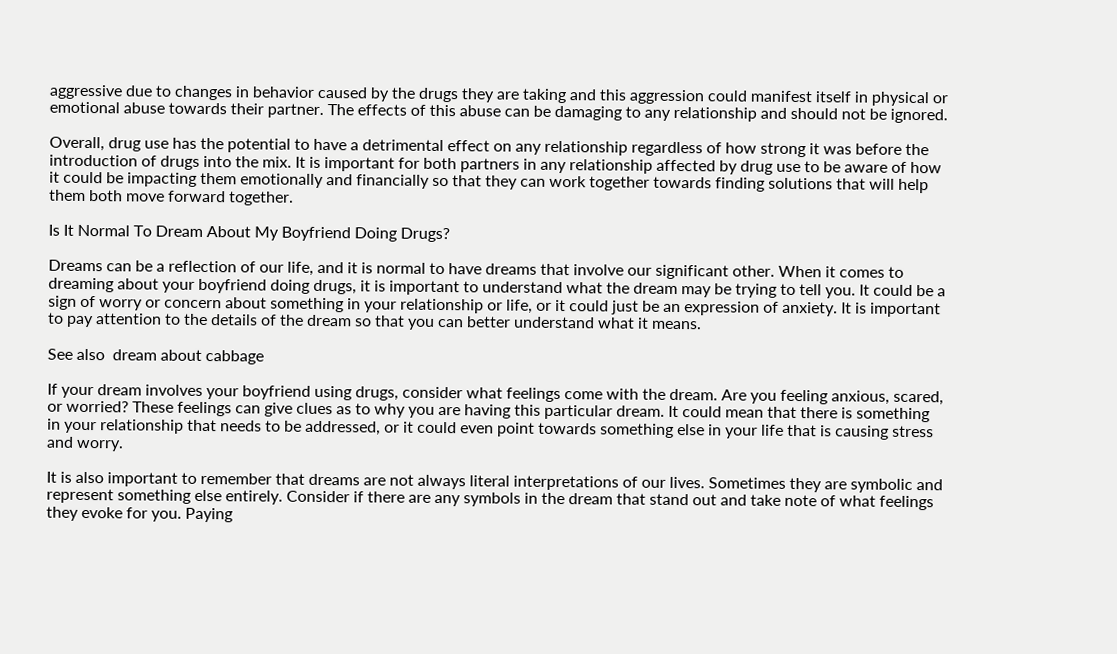aggressive due to changes in behavior caused by the drugs they are taking and this aggression could manifest itself in physical or emotional abuse towards their partner. The effects of this abuse can be damaging to any relationship and should not be ignored.

Overall, drug use has the potential to have a detrimental effect on any relationship regardless of how strong it was before the introduction of drugs into the mix. It is important for both partners in any relationship affected by drug use to be aware of how it could be impacting them emotionally and financially so that they can work together towards finding solutions that will help them both move forward together.

Is It Normal To Dream About My Boyfriend Doing Drugs?

Dreams can be a reflection of our life, and it is normal to have dreams that involve our significant other. When it comes to dreaming about your boyfriend doing drugs, it is important to understand what the dream may be trying to tell you. It could be a sign of worry or concern about something in your relationship or life, or it could just be an expression of anxiety. It is important to pay attention to the details of the dream so that you can better understand what it means.

See also  dream about cabbage

If your dream involves your boyfriend using drugs, consider what feelings come with the dream. Are you feeling anxious, scared, or worried? These feelings can give clues as to why you are having this particular dream. It could mean that there is something in your relationship that needs to be addressed, or it could even point towards something else in your life that is causing stress and worry.

It is also important to remember that dreams are not always literal interpretations of our lives. Sometimes they are symbolic and represent something else entirely. Consider if there are any symbols in the dream that stand out and take note of what feelings they evoke for you. Paying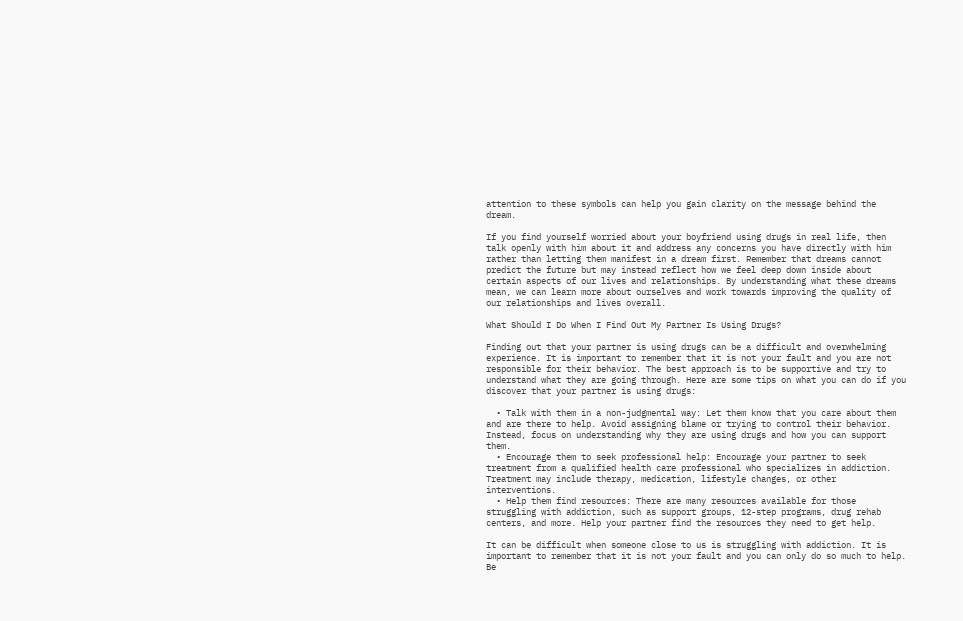attention to these symbols can help you gain clarity on the message behind the dream.

If you find yourself worried about your boyfriend using drugs in real life, then talk openly with him about it and address any concerns you have directly with him rather than letting them manifest in a dream first. Remember that dreams cannot predict the future but may instead reflect how we feel deep down inside about certain aspects of our lives and relationships. By understanding what these dreams mean, we can learn more about ourselves and work towards improving the quality of our relationships and lives overall.

What Should I Do When I Find Out My Partner Is Using Drugs?

Finding out that your partner is using drugs can be a difficult and overwhelming experience. It is important to remember that it is not your fault and you are not responsible for their behavior. The best approach is to be supportive and try to understand what they are going through. Here are some tips on what you can do if you discover that your partner is using drugs:

  • Talk with them in a non-judgmental way: Let them know that you care about them and are there to help. Avoid assigning blame or trying to control their behavior. Instead, focus on understanding why they are using drugs and how you can support them.
  • Encourage them to seek professional help: Encourage your partner to seek treatment from a qualified health care professional who specializes in addiction. Treatment may include therapy, medication, lifestyle changes, or other interventions.
  • Help them find resources: There are many resources available for those struggling with addiction, such as support groups, 12-step programs, drug rehab centers, and more. Help your partner find the resources they need to get help.

It can be difficult when someone close to us is struggling with addiction. It is important to remember that it is not your fault and you can only do so much to help. Be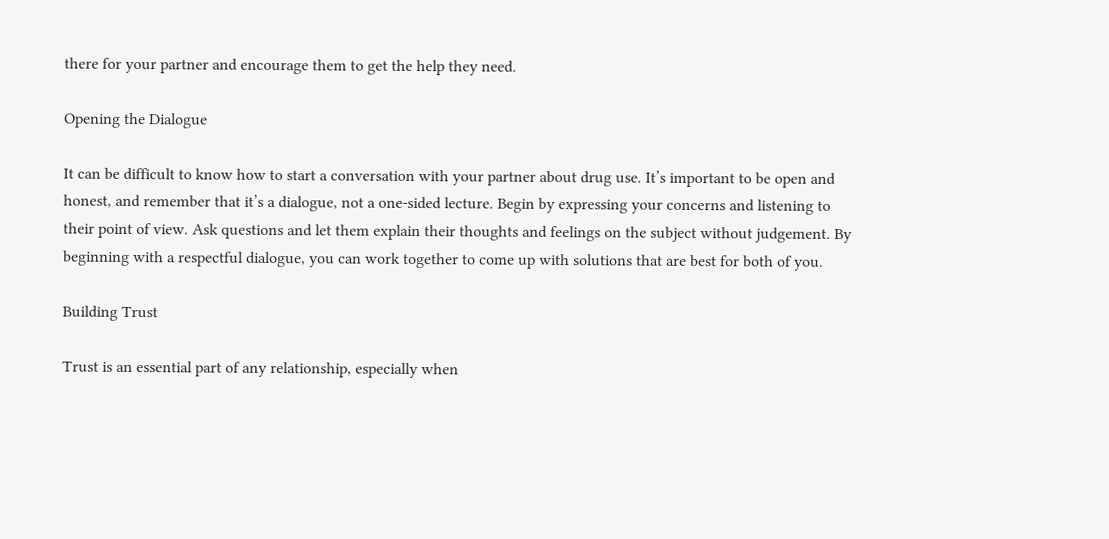there for your partner and encourage them to get the help they need.

Opening the Dialogue

It can be difficult to know how to start a conversation with your partner about drug use. It’s important to be open and honest, and remember that it’s a dialogue, not a one-sided lecture. Begin by expressing your concerns and listening to their point of view. Ask questions and let them explain their thoughts and feelings on the subject without judgement. By beginning with a respectful dialogue, you can work together to come up with solutions that are best for both of you.

Building Trust

Trust is an essential part of any relationship, especially when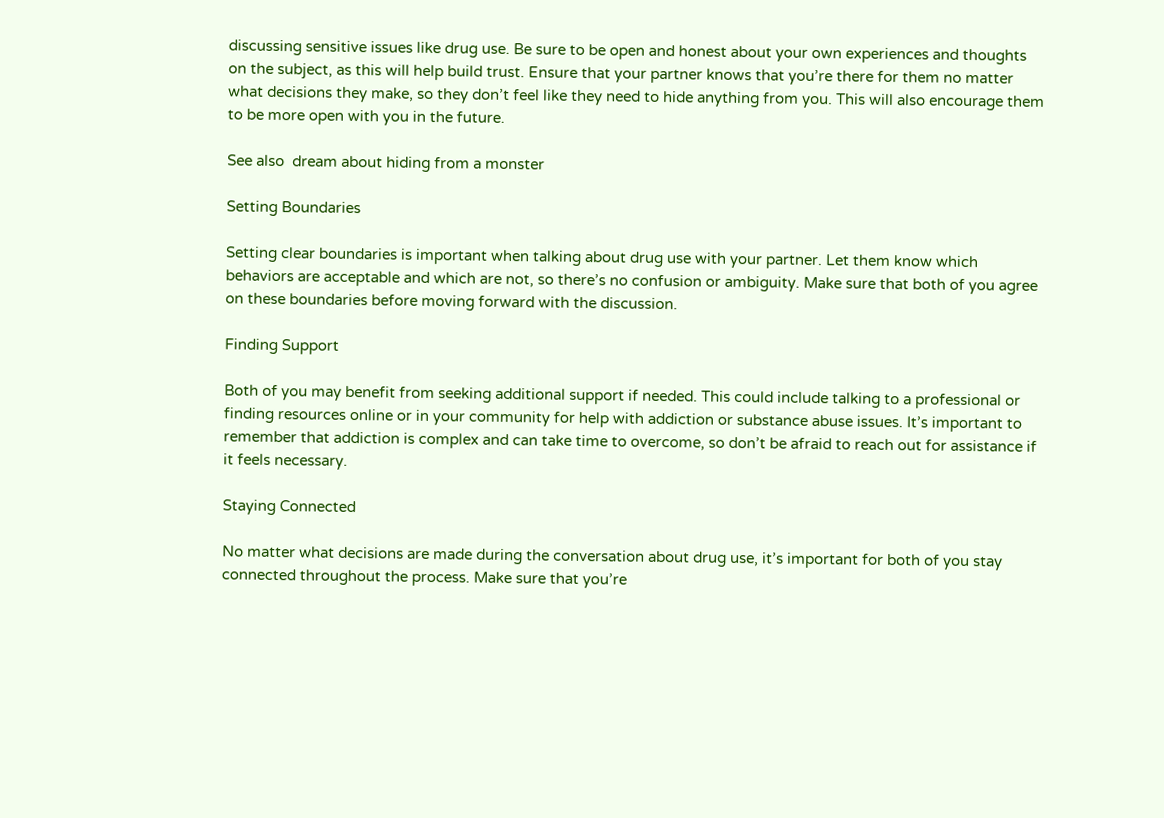discussing sensitive issues like drug use. Be sure to be open and honest about your own experiences and thoughts on the subject, as this will help build trust. Ensure that your partner knows that you’re there for them no matter what decisions they make, so they don’t feel like they need to hide anything from you. This will also encourage them to be more open with you in the future.

See also  dream about hiding from a monster

Setting Boundaries

Setting clear boundaries is important when talking about drug use with your partner. Let them know which behaviors are acceptable and which are not, so there’s no confusion or ambiguity. Make sure that both of you agree on these boundaries before moving forward with the discussion.

Finding Support

Both of you may benefit from seeking additional support if needed. This could include talking to a professional or finding resources online or in your community for help with addiction or substance abuse issues. It’s important to remember that addiction is complex and can take time to overcome, so don’t be afraid to reach out for assistance if it feels necessary.

Staying Connected

No matter what decisions are made during the conversation about drug use, it’s important for both of you stay connected throughout the process. Make sure that you’re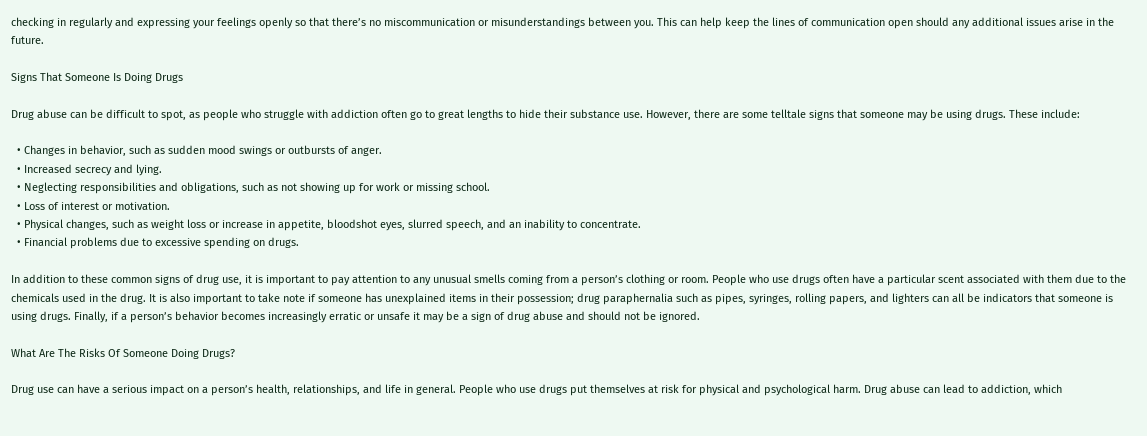checking in regularly and expressing your feelings openly so that there’s no miscommunication or misunderstandings between you. This can help keep the lines of communication open should any additional issues arise in the future.

Signs That Someone Is Doing Drugs

Drug abuse can be difficult to spot, as people who struggle with addiction often go to great lengths to hide their substance use. However, there are some telltale signs that someone may be using drugs. These include:

  • Changes in behavior, such as sudden mood swings or outbursts of anger.
  • Increased secrecy and lying.
  • Neglecting responsibilities and obligations, such as not showing up for work or missing school.
  • Loss of interest or motivation.
  • Physical changes, such as weight loss or increase in appetite, bloodshot eyes, slurred speech, and an inability to concentrate.
  • Financial problems due to excessive spending on drugs.

In addition to these common signs of drug use, it is important to pay attention to any unusual smells coming from a person’s clothing or room. People who use drugs often have a particular scent associated with them due to the chemicals used in the drug. It is also important to take note if someone has unexplained items in their possession; drug paraphernalia such as pipes, syringes, rolling papers, and lighters can all be indicators that someone is using drugs. Finally, if a person’s behavior becomes increasingly erratic or unsafe it may be a sign of drug abuse and should not be ignored.

What Are The Risks Of Someone Doing Drugs?

Drug use can have a serious impact on a person’s health, relationships, and life in general. People who use drugs put themselves at risk for physical and psychological harm. Drug abuse can lead to addiction, which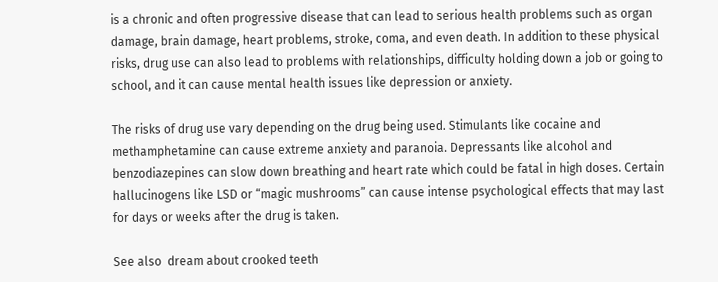is a chronic and often progressive disease that can lead to serious health problems such as organ damage, brain damage, heart problems, stroke, coma, and even death. In addition to these physical risks, drug use can also lead to problems with relationships, difficulty holding down a job or going to school, and it can cause mental health issues like depression or anxiety.

The risks of drug use vary depending on the drug being used. Stimulants like cocaine and methamphetamine can cause extreme anxiety and paranoia. Depressants like alcohol and benzodiazepines can slow down breathing and heart rate which could be fatal in high doses. Certain hallucinogens like LSD or “magic mushrooms” can cause intense psychological effects that may last for days or weeks after the drug is taken.

See also  dream about crooked teeth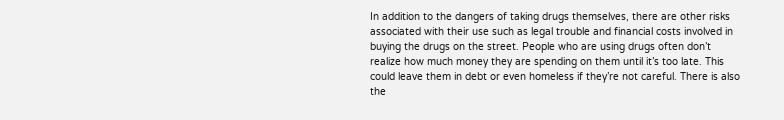In addition to the dangers of taking drugs themselves, there are other risks associated with their use such as legal trouble and financial costs involved in buying the drugs on the street. People who are using drugs often don’t realize how much money they are spending on them until it’s too late. This could leave them in debt or even homeless if they’re not careful. There is also the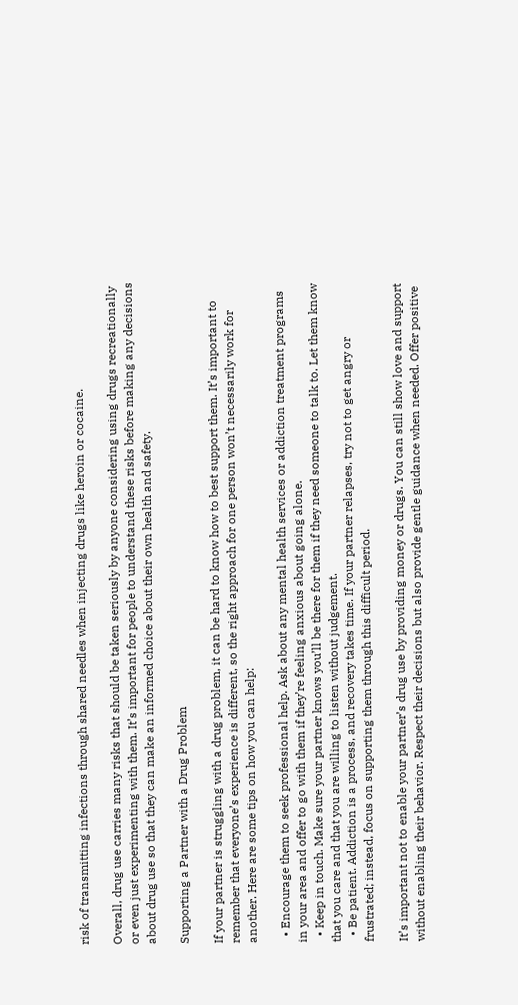risk of transmitting infections through shared needles when injecting drugs like heroin or cocaine.

Overall, drug use carries many risks that should be taken seriously by anyone considering using drugs recreationally or even just experimenting with them. It’s important for people to understand these risks before making any decisions about drug use so that they can make an informed choice about their own health and safety.

Supporting a Partner with a Drug Problem

If your partner is struggling with a drug problem, it can be hard to know how to best support them. It’s important to remember that everyone’s experience is different, so the right approach for one person won’t necessarily work for another. Here are some tips on how you can help:

  • Encourage them to seek professional help. Ask about any mental health services or addiction treatment programs in your area and offer to go with them if they’re feeling anxious about going alone.
  • Keep in touch. Make sure your partner knows you’ll be there for them if they need someone to talk to. Let them know that you care and that you are willing to listen without judgement.
  • Be patient. Addiction is a process, and recovery takes time. If your partner relapses, try not to get angry or frustrated; instead, focus on supporting them through this difficult period.

It’s important not to enable your partner’s drug use by providing money or drugs. You can still show love and support without enabling their behavior. Respect their decisions but also provide gentle guidance when needed. Offer positive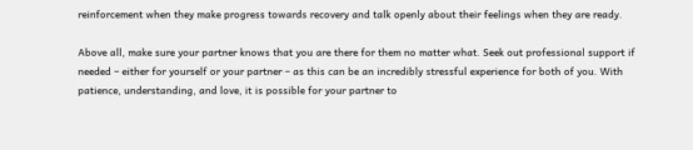reinforcement when they make progress towards recovery and talk openly about their feelings when they are ready.

Above all, make sure your partner knows that you are there for them no matter what. Seek out professional support if needed – either for yourself or your partner – as this can be an incredibly stressful experience for both of you. With patience, understanding, and love, it is possible for your partner to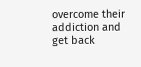overcome their addiction and get back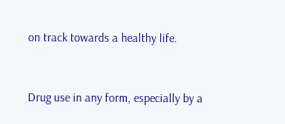on track towards a healthy life.


Drug use in any form, especially by a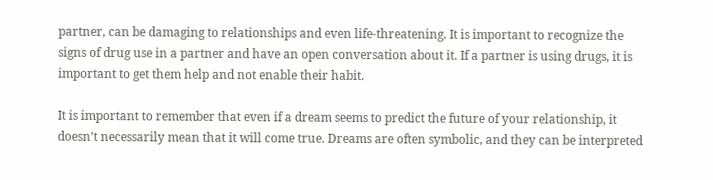partner, can be damaging to relationships and even life-threatening. It is important to recognize the signs of drug use in a partner and have an open conversation about it. If a partner is using drugs, it is important to get them help and not enable their habit.

It is important to remember that even if a dream seems to predict the future of your relationship, it doesn’t necessarily mean that it will come true. Dreams are often symbolic, and they can be interpreted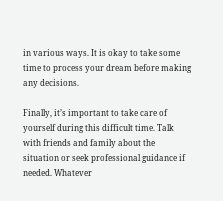in various ways. It is okay to take some time to process your dream before making any decisions.

Finally, it’s important to take care of yourself during this difficult time. Talk with friends and family about the situation or seek professional guidance if needed. Whatever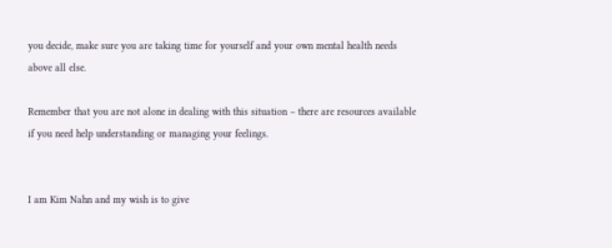you decide, make sure you are taking time for yourself and your own mental health needs above all else.

Remember that you are not alone in dealing with this situation – there are resources available if you need help understanding or managing your feelings.


I am Kim Nahn and my wish is to give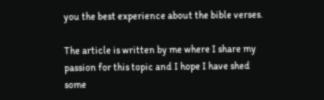you the best experience about the bible verses.

The article is written by me where I share my passion for this topic and I hope I have shed some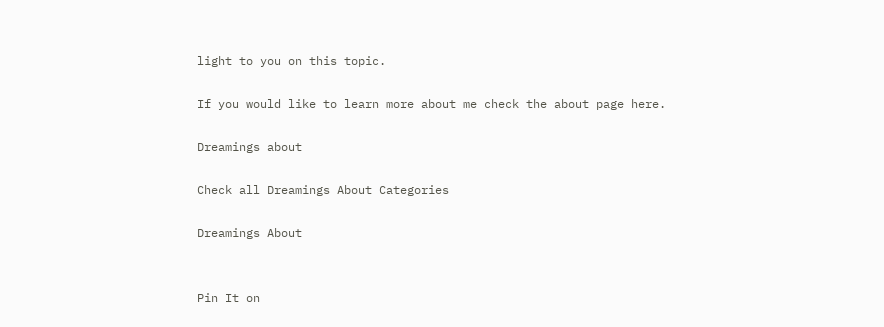light to you on this topic.

If you would like to learn more about me check the about page here.

Dreamings about

Check all Dreamings About Categories

Dreamings About


Pin It on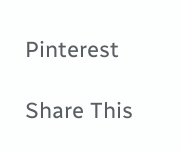Pinterest

Share This